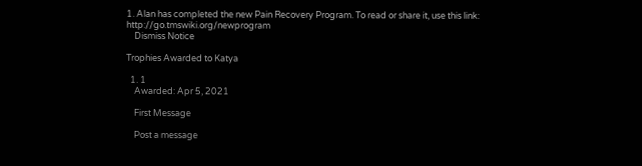1. Alan has completed the new Pain Recovery Program. To read or share it, use this link: http://go.tmswiki.org/newprogram
    Dismiss Notice

Trophies Awarded to Katya

  1. 1
    Awarded: Apr 5, 2021

    First Message

    Post a message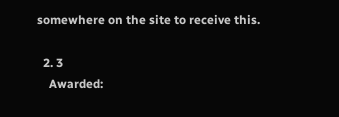somewhere on the site to receive this.

  2. 3
    Awarded: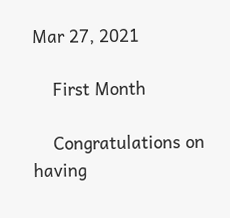Mar 27, 2021

    First Month

    Congratulations on having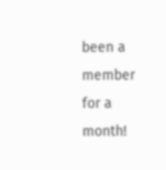been a member for a month!